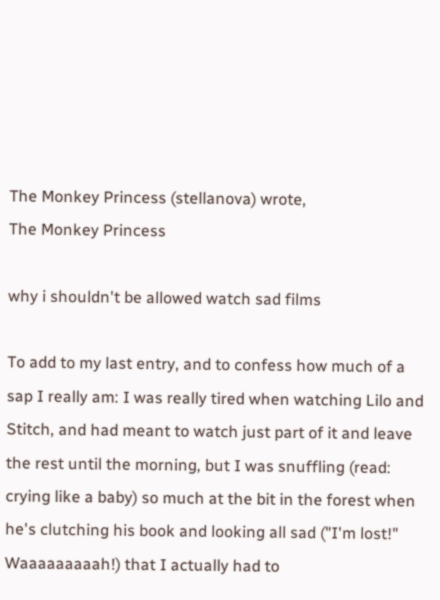The Monkey Princess (stellanova) wrote,
The Monkey Princess

why i shouldn't be allowed watch sad films

To add to my last entry, and to confess how much of a sap I really am: I was really tired when watching Lilo and Stitch, and had meant to watch just part of it and leave the rest until the morning, but I was snuffling (read: crying like a baby) so much at the bit in the forest when he's clutching his book and looking all sad ("I'm lost!" Waaaaaaaaah!) that I actually had to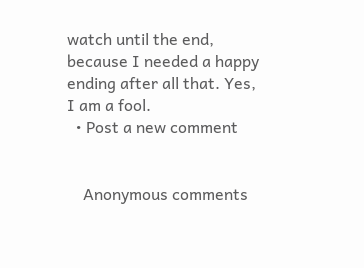watch until the end, because I needed a happy ending after all that. Yes, I am a fool.
  • Post a new comment


    Anonymous comments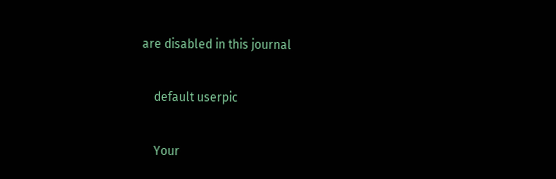are disabled in this journal

    default userpic

    Your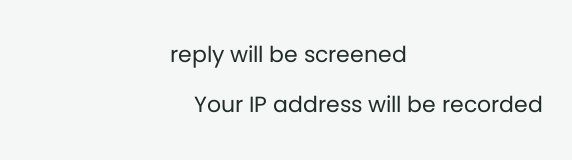reply will be screened

    Your IP address will be recorded